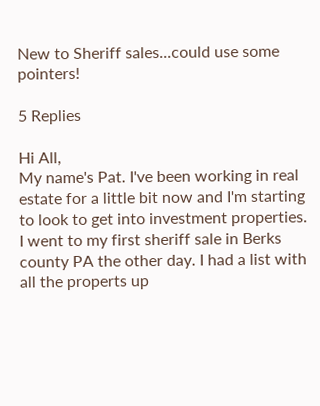New to Sheriff sales...could use some pointers!

5 Replies

Hi All,
My name's Pat. I've been working in real estate for a little bit now and I'm starting to look to get into investment properties.
I went to my first sheriff sale in Berks county PA the other day. I had a list with all the properts up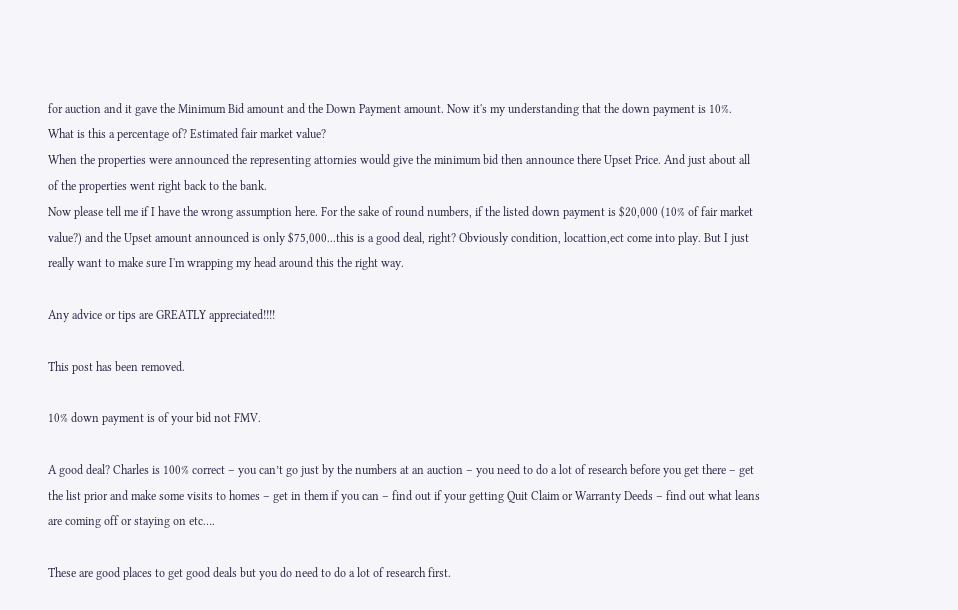for auction and it gave the Minimum Bid amount and the Down Payment amount. Now it's my understanding that the down payment is 10%. What is this a percentage of? Estimated fair market value?
When the properties were announced the representing attornies would give the minimum bid then announce there Upset Price. And just about all of the properties went right back to the bank.
Now please tell me if I have the wrong assumption here. For the sake of round numbers, if the listed down payment is $20,000 (10% of fair market value?) and the Upset amount announced is only $75,000...this is a good deal, right? Obviously condition, locattion,ect come into play. But I just really want to make sure I'm wrapping my head around this the right way.

Any advice or tips are GREATLY appreciated!!!!

This post has been removed.

10% down payment is of your bid not FMV.

A good deal? Charles is 100% correct – you can’t go just by the numbers at an auction – you need to do a lot of research before you get there – get the list prior and make some visits to homes – get in them if you can – find out if your getting Quit Claim or Warranty Deeds – find out what leans are coming off or staying on etc….

These are good places to get good deals but you do need to do a lot of research first.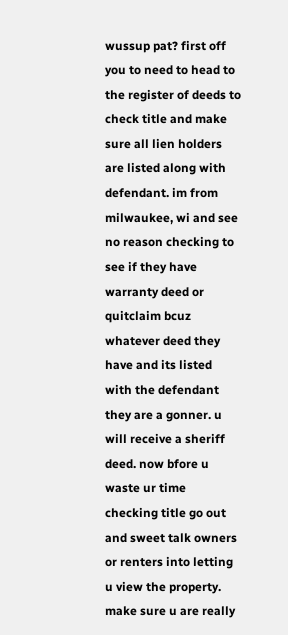wussup pat? first off you to need to head to the register of deeds to check title and make sure all lien holders are listed along with defendant. im from milwaukee, wi and see no reason checking to see if they have warranty deed or quitclaim bcuz whatever deed they have and its listed with the defendant they are a gonner. u will receive a sheriff deed. now bfore u waste ur time checking title go out and sweet talk owners or renters into letting u view the property. make sure u are really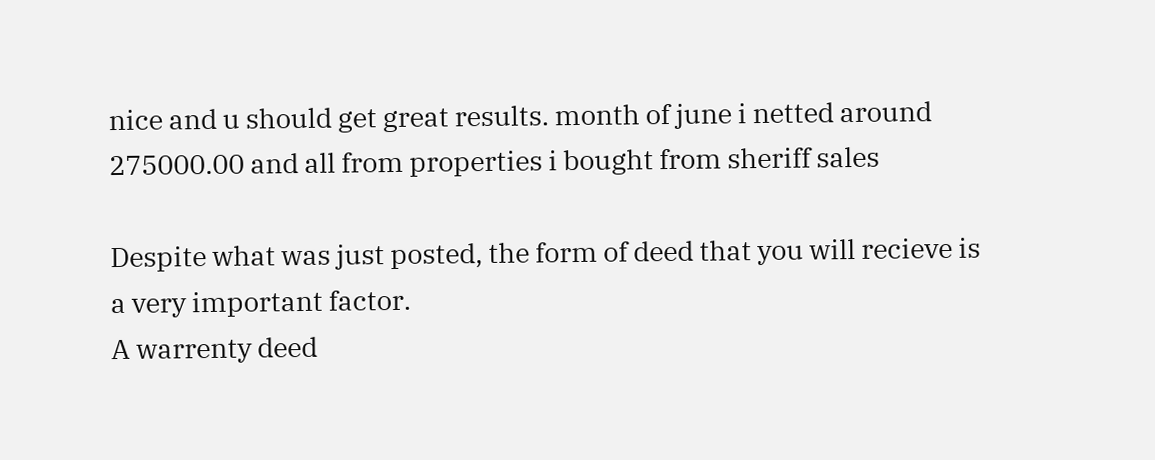nice and u should get great results. month of june i netted around 275000.00 and all from properties i bought from sheriff sales

Despite what was just posted, the form of deed that you will recieve is a very important factor.
A warrenty deed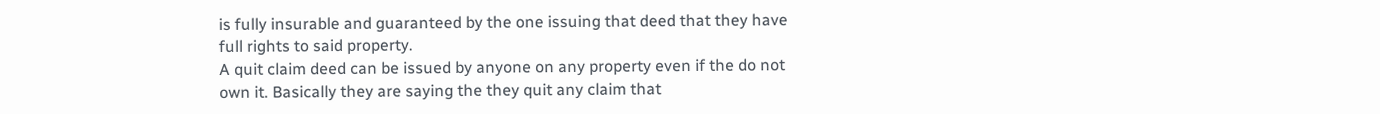is fully insurable and guaranteed by the one issuing that deed that they have full rights to said property.
A quit claim deed can be issued by anyone on any property even if the do not own it. Basically they are saying the they quit any claim that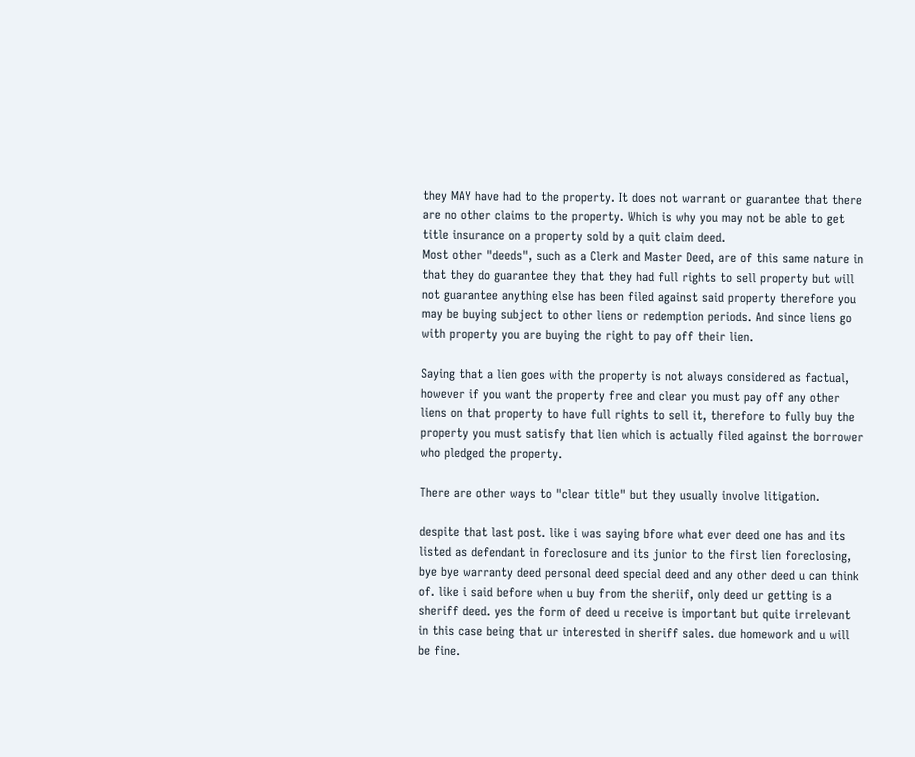they MAY have had to the property. It does not warrant or guarantee that there are no other claims to the property. Which is why you may not be able to get title insurance on a property sold by a quit claim deed.
Most other "deeds", such as a Clerk and Master Deed, are of this same nature in that they do guarantee they that they had full rights to sell property but will not guarantee anything else has been filed against said property therefore you may be buying subject to other liens or redemption periods. And since liens go with property you are buying the right to pay off their lien.

Saying that a lien goes with the property is not always considered as factual, however if you want the property free and clear you must pay off any other liens on that property to have full rights to sell it, therefore to fully buy the property you must satisfy that lien which is actually filed against the borrower who pledged the property.

There are other ways to "clear title" but they usually involve litigation.

despite that last post. like i was saying bfore what ever deed one has and its listed as defendant in foreclosure and its junior to the first lien foreclosing, bye bye warranty deed personal deed special deed and any other deed u can think of. like i said before when u buy from the sheriif, only deed ur getting is a sheriff deed. yes the form of deed u receive is important but quite irrelevant in this case being that ur interested in sheriff sales. due homework and u will be fine.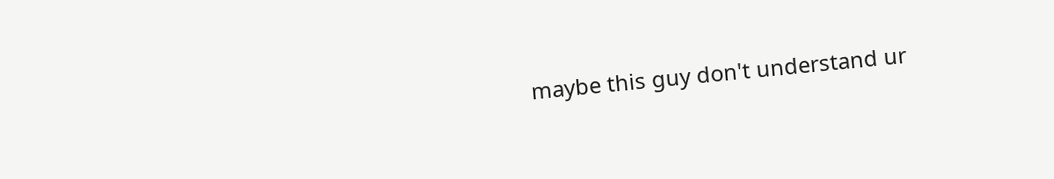maybe this guy don't understand ur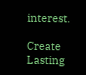interest.

Create Lasting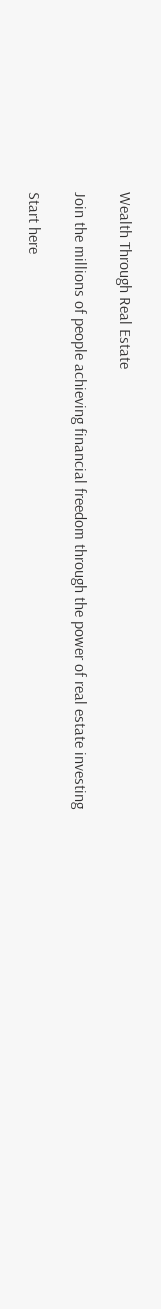Wealth Through Real Estate

Join the millions of people achieving financial freedom through the power of real estate investing

Start here